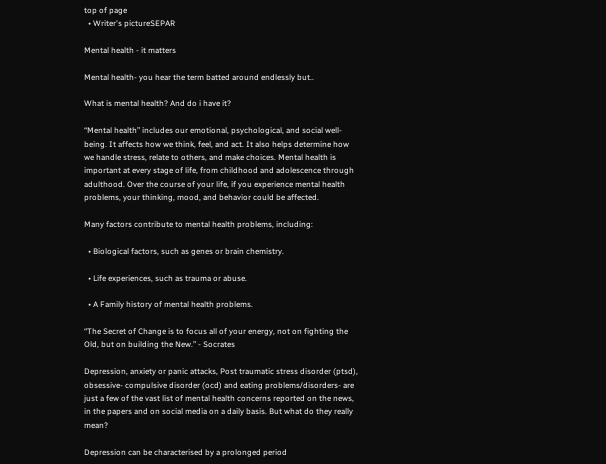top of page
  • Writer's pictureSEPAR

Mental health - it matters

Mental health- you hear the term batted around endlessly but..

What is mental health? And do i have it?

“Mental health” includes our emotional, psychological, and social well-being. It affects how we think, feel, and act. It also helps determine how we handle stress, relate to others, and make choices. Mental health is important at every stage of life, from childhood and adolescence through adulthood. Over the course of your life, if you experience mental health problems, your thinking, mood, and behavior could be affected.

Many factors contribute to mental health problems, including:

  • Biological factors, such as genes or brain chemistry.

  • Life experiences, such as trauma or abuse.

  • A Family history of mental health problems.

“The Secret of Change is to focus all of your energy, not on fighting the Old, but on building the New.” - Socrates

Depression, anxiety or panic attacks, Post traumatic stress disorder (ptsd), obsessive- compulsive disorder (ocd) and eating problems/disorders- are just a few of the vast list of mental health concerns reported on the news, in the papers and on social media on a daily basis. But what do they really mean?

Depression can be characterised by a prolonged period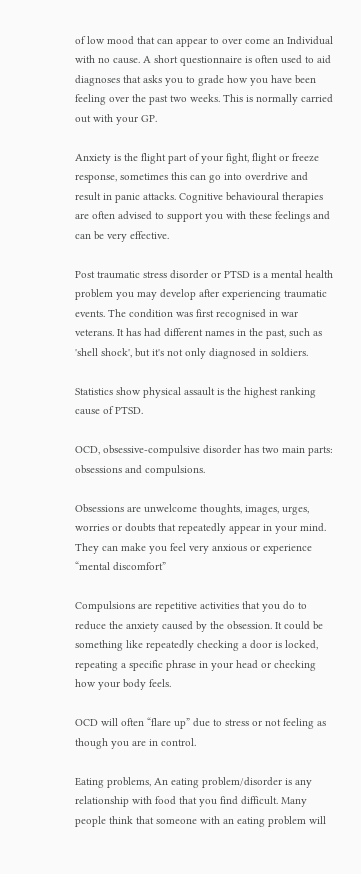of low mood that can appear to over come an Individual with no cause. A short questionnaire is often used to aid diagnoses that asks you to grade how you have been feeling over the past two weeks. This is normally carried out with your GP.

Anxiety is the flight part of your fight, flight or freeze response, sometimes this can go into overdrive and result in panic attacks. Cognitive behavioural therapies are often advised to support you with these feelings and can be very effective.

Post traumatic stress disorder or PTSD is a mental health problem you may develop after experiencing traumatic events. The condition was first recognised in war veterans. It has had different names in the past, such as 'shell shock', but it's not only diagnosed in soldiers.

Statistics show physical assault is the highest ranking cause of PTSD.

OCD, obsessive-compulsive disorder has two main parts: obsessions and compulsions.

Obsessions are unwelcome thoughts, images, urges, worries or doubts that repeatedly appear in your mind. They can make you feel very anxious or experience “mental discomfort”

Compulsions are repetitive activities that you do to reduce the anxiety caused by the obsession. It could be something like repeatedly checking a door is locked, repeating a specific phrase in your head or checking how your body feels.

OCD will often “flare up” due to stress or not feeling as though you are in control.

Eating problems, An eating problem/disorder is any relationship with food that you find difficult. Many people think that someone with an eating problem will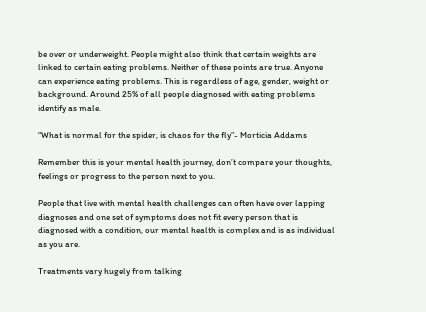be over or underweight. People might also think that certain weights are linked to certain eating problems. Neither of these points are true. Anyone can experience eating problems. This is regardless of age, gender, weight or background. Around 25% of all people diagnosed with eating problems identify as male.

“What is normal for the spider, is chaos for the fly”- Morticia Addams

Remember this is your mental health journey, don’t compare your thoughts, feelings or progress to the person next to you.

People that live with mental health challenges can often have over lapping diagnoses and one set of symptoms does not fit every person that is diagnosed with a condition, our mental health is complex and is as individual as you are.

Treatments vary hugely from talking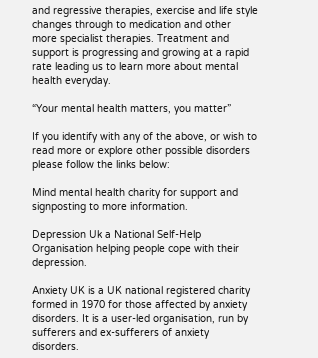and regressive therapies, exercise and life style changes through to medication and other more specialist therapies. Treatment and support is progressing and growing at a rapid rate leading us to learn more about mental health everyday.

“Your mental health matters, you matter”

If you identify with any of the above, or wish to read more or explore other possible disorders please follow the links below:

Mind mental health charity for support and signposting to more information.

Depression Uk a National Self-Help Organisation helping people cope with their depression.

Anxiety UK is a UK national registered charity formed in 1970 for those affected by anxiety disorders. It is a user-led organisation, run by sufferers and ex-sufferers of anxiety disorders.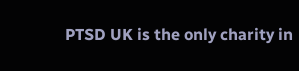PTSD UK is the only charity in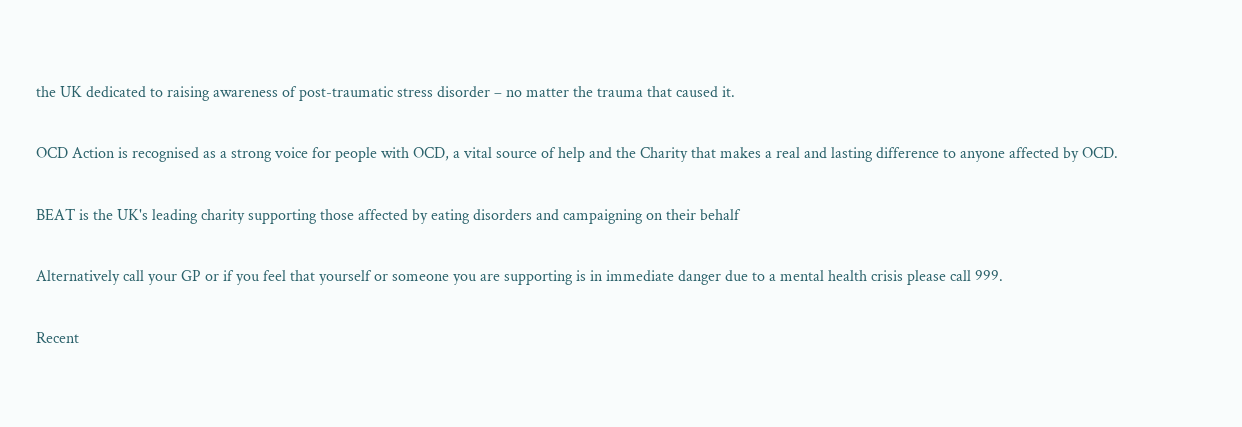the UK dedicated to raising awareness of post-traumatic stress disorder – no matter the trauma that caused it.

OCD Action is recognised as a strong voice for people with OCD, a vital source of help and the Charity that makes a real and lasting difference to anyone affected by OCD.

BEAT is the UK's leading charity supporting those affected by eating disorders and campaigning on their behalf

Alternatively call your GP or if you feel that yourself or someone you are supporting is in immediate danger due to a mental health crisis please call 999.

Recent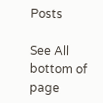Posts

See All
bottom of page